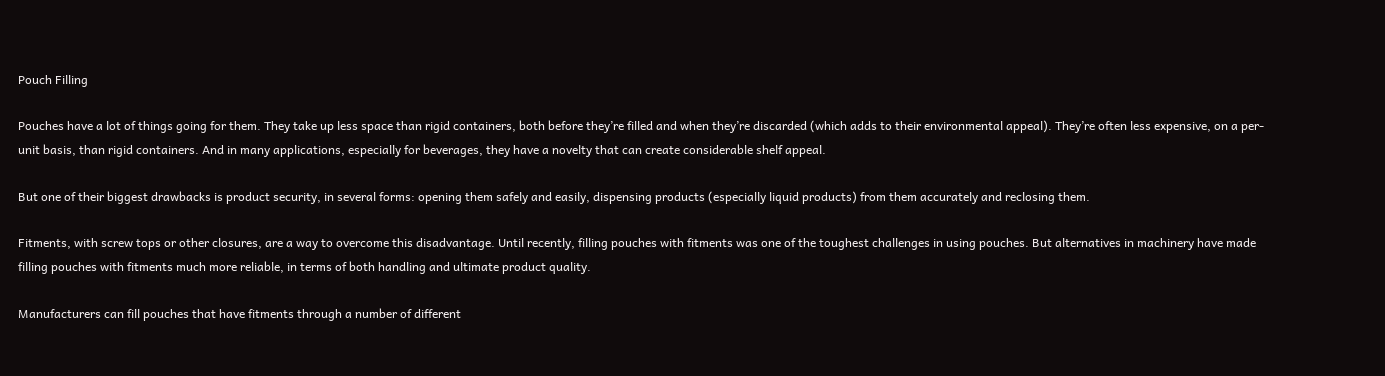Pouch Filling

Pouches have a lot of things going for them. They take up less space than rigid containers, both before they’re filled and when they’re discarded (which adds to their environmental appeal). They’re often less expensive, on a per-unit basis, than rigid containers. And in many applications, especially for beverages, they have a novelty that can create considerable shelf appeal.

But one of their biggest drawbacks is product security, in several forms: opening them safely and easily, dispensing products (especially liquid products) from them accurately and reclosing them.

Fitments, with screw tops or other closures, are a way to overcome this disadvantage. Until recently, filling pouches with fitments was one of the toughest challenges in using pouches. But alternatives in machinery have made filling pouches with fitments much more reliable, in terms of both handling and ultimate product quality.

Manufacturers can fill pouches that have fitments through a number of different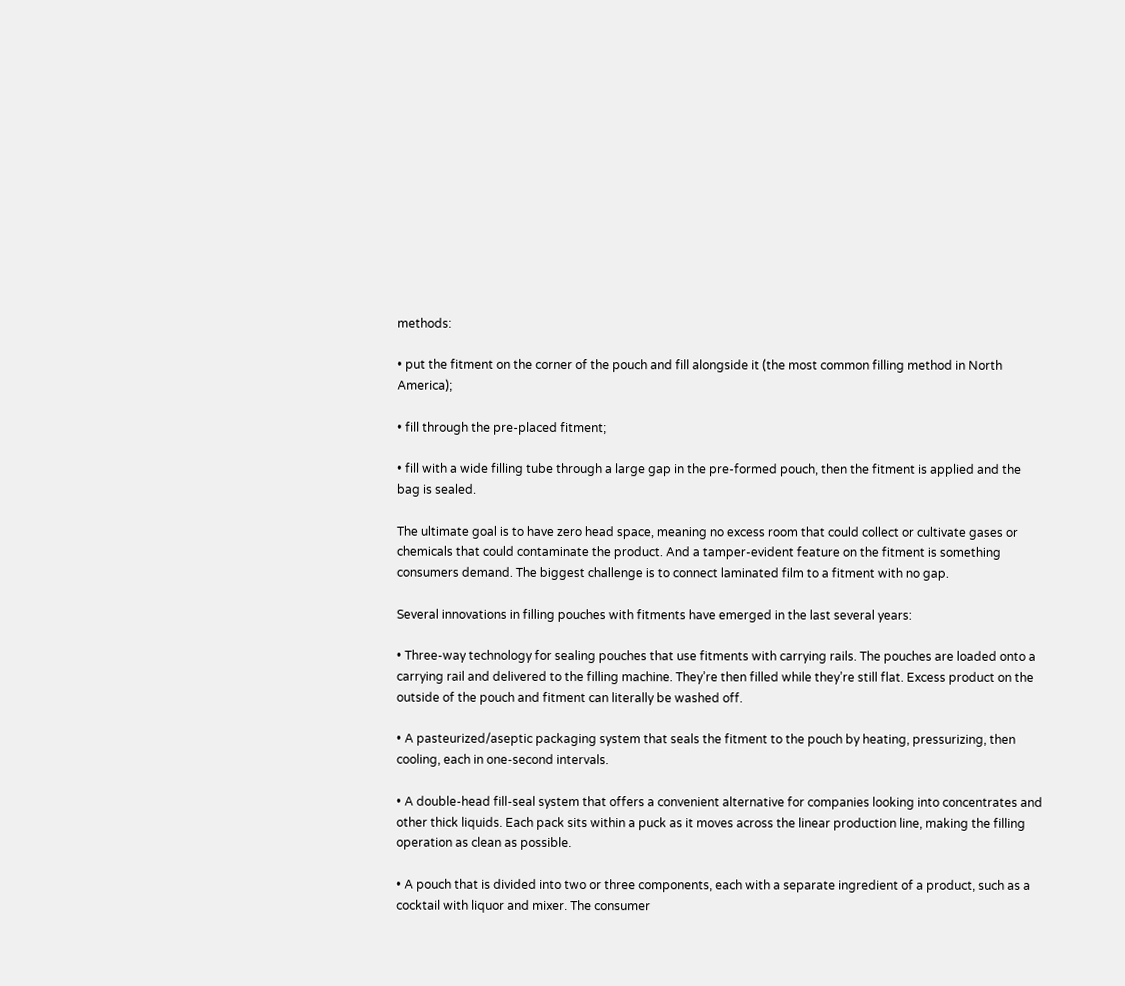methods:

• put the fitment on the corner of the pouch and fill alongside it (the most common filling method in North America);

• fill through the pre-placed fitment;

• fill with a wide filling tube through a large gap in the pre-formed pouch, then the fitment is applied and the bag is sealed.

The ultimate goal is to have zero head space, meaning no excess room that could collect or cultivate gases or chemicals that could contaminate the product. And a tamper-evident feature on the fitment is something consumers demand. The biggest challenge is to connect laminated film to a fitment with no gap.

Several innovations in filling pouches with fitments have emerged in the last several years:

• Three-way technology for sealing pouches that use fitments with carrying rails. The pouches are loaded onto a carrying rail and delivered to the filling machine. They’re then filled while they’re still flat. Excess product on the outside of the pouch and fitment can literally be washed off.

• A pasteurized/aseptic packaging system that seals the fitment to the pouch by heating, pressurizing, then cooling, each in one-second intervals.

• A double-head fill-seal system that offers a convenient alternative for companies looking into concentrates and other thick liquids. Each pack sits within a puck as it moves across the linear production line, making the filling operation as clean as possible.

• A pouch that is divided into two or three components, each with a separate ingredient of a product, such as a cocktail with liquor and mixer. The consumer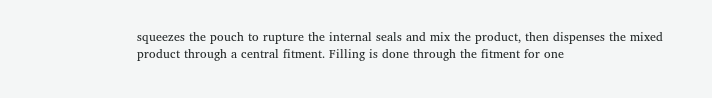squeezes the pouch to rupture the internal seals and mix the product, then dispenses the mixed product through a central fitment. Filling is done through the fitment for one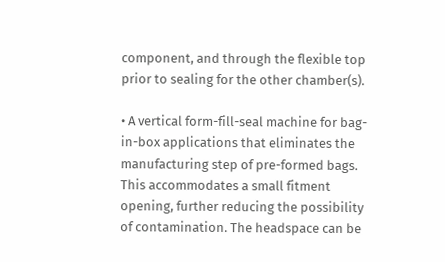component, and through the flexible top prior to sealing for the other chamber(s).

• A vertical form-fill-seal machine for bag-in-box applications that eliminates the manufacturing step of pre-formed bags. This accommodates a small fitment opening, further reducing the possibility of contamination. The headspace can be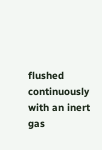flushed continuously with an inert gas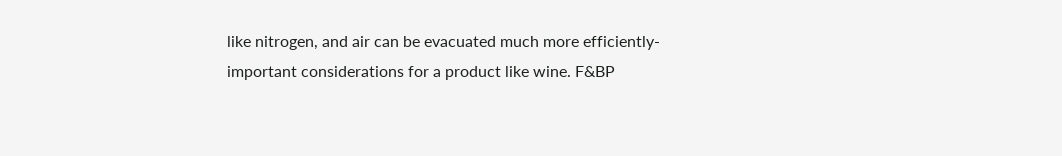like nitrogen, and air can be evacuated much more efficiently-important considerations for a product like wine. F&BP